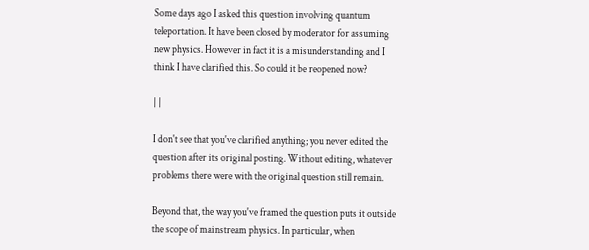Some days ago I asked this question involving quantum teleportation. It have been closed by moderator for assuming new physics. However in fact it is a misunderstanding and I think I have clarified this. So could it be reopened now?

| |

I don't see that you've clarified anything; you never edited the question after its original posting. Without editing, whatever problems there were with the original question still remain.

Beyond that, the way you've framed the question puts it outside the scope of mainstream physics. In particular, when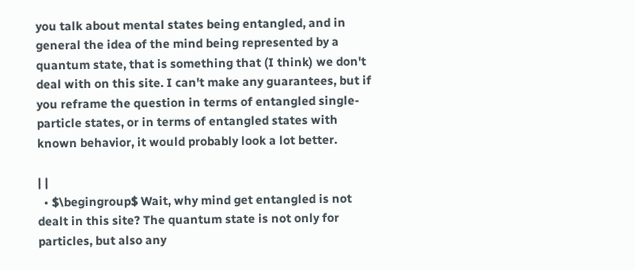you talk about mental states being entangled, and in general the idea of the mind being represented by a quantum state, that is something that (I think) we don't deal with on this site. I can't make any guarantees, but if you reframe the question in terms of entangled single-particle states, or in terms of entangled states with known behavior, it would probably look a lot better.

| |
  • $\begingroup$ Wait, why mind get entangled is not dealt in this site? The quantum state is not only for particles, but also any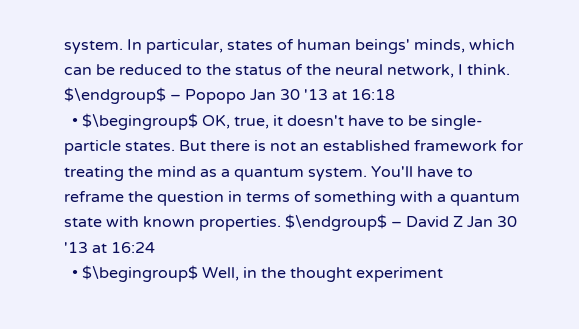system. In particular, states of human beings' minds, which can be reduced to the status of the neural network, I think. $\endgroup$ – Popopo Jan 30 '13 at 16:18
  • $\begingroup$ OK, true, it doesn't have to be single-particle states. But there is not an established framework for treating the mind as a quantum system. You'll have to reframe the question in terms of something with a quantum state with known properties. $\endgroup$ – David Z Jan 30 '13 at 16:24
  • $\begingroup$ Well, in the thought experiment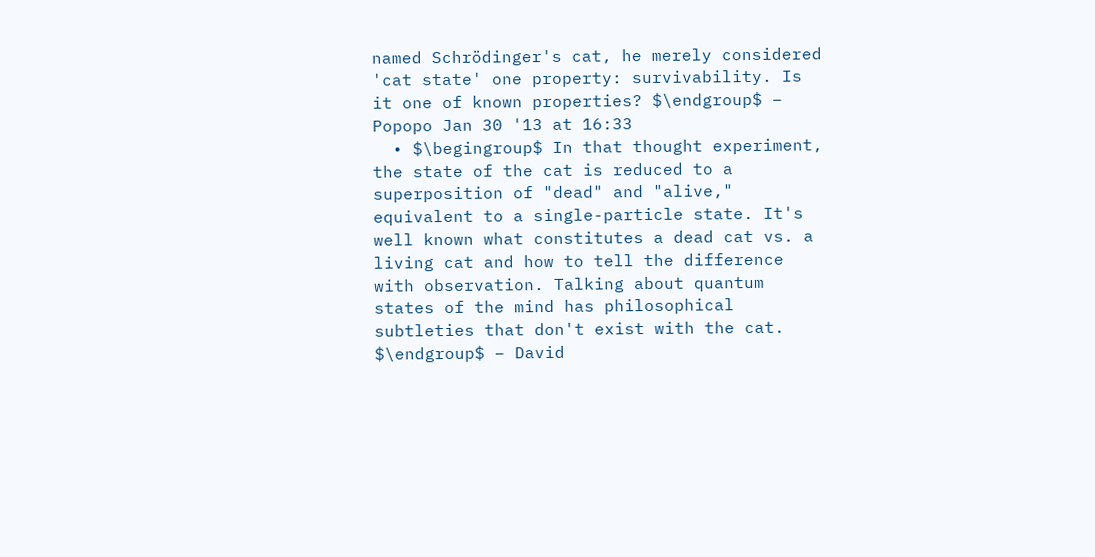named Schrödinger's cat, he merely considered 'cat state' one property: survivability. Is it one of known properties? $\endgroup$ – Popopo Jan 30 '13 at 16:33
  • $\begingroup$ In that thought experiment, the state of the cat is reduced to a superposition of "dead" and "alive," equivalent to a single-particle state. It's well known what constitutes a dead cat vs. a living cat and how to tell the difference with observation. Talking about quantum states of the mind has philosophical subtleties that don't exist with the cat. $\endgroup$ – David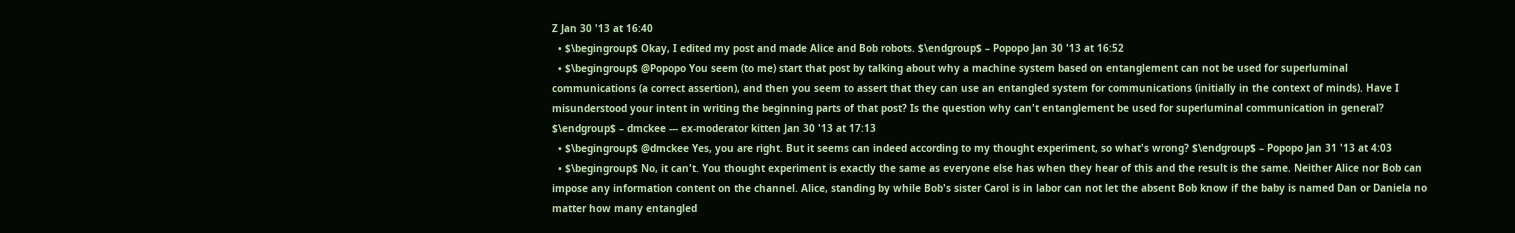Z Jan 30 '13 at 16:40
  • $\begingroup$ Okay, I edited my post and made Alice and Bob robots. $\endgroup$ – Popopo Jan 30 '13 at 16:52
  • $\begingroup$ @Popopo You seem (to me) start that post by talking about why a machine system based on entanglement can not be used for superluminal communications (a correct assertion), and then you seem to assert that they can use an entangled system for communications (initially in the context of minds). Have I misunderstood your intent in writing the beginning parts of that post? Is the question why can't entanglement be used for superluminal communication in general? $\endgroup$ – dmckee --- ex-moderator kitten Jan 30 '13 at 17:13
  • $\begingroup$ @dmckee Yes, you are right. But it seems can indeed according to my thought experiment, so what's wrong? $\endgroup$ – Popopo Jan 31 '13 at 4:03
  • $\begingroup$ No, it can't. You thought experiment is exactly the same as everyone else has when they hear of this and the result is the same. Neither Alice nor Bob can impose any information content on the channel. Alice, standing by while Bob's sister Carol is in labor can not let the absent Bob know if the baby is named Dan or Daniela no matter how many entangled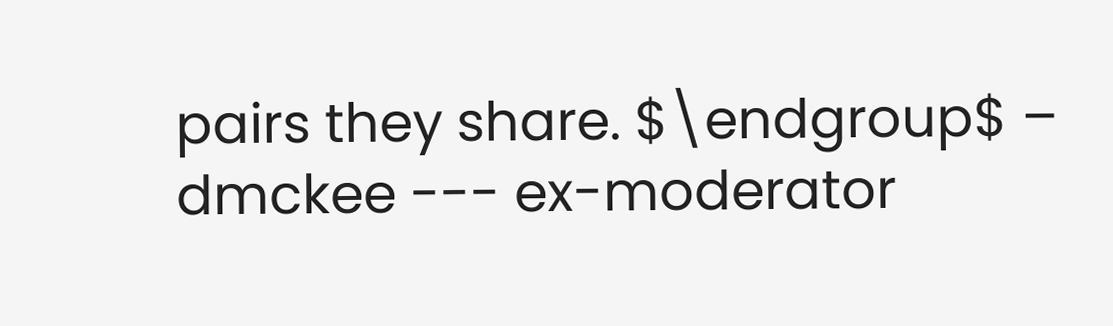pairs they share. $\endgroup$ – dmckee --- ex-moderator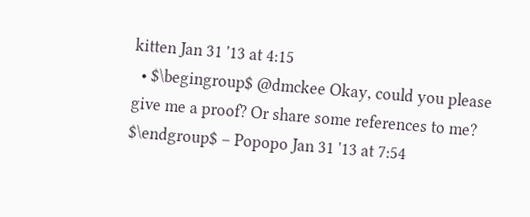kitten Jan 31 '13 at 4:15
  • $\begingroup$ @dmckee Okay, could you please give me a proof? Or share some references to me? $\endgroup$ – Popopo Jan 31 '13 at 7:54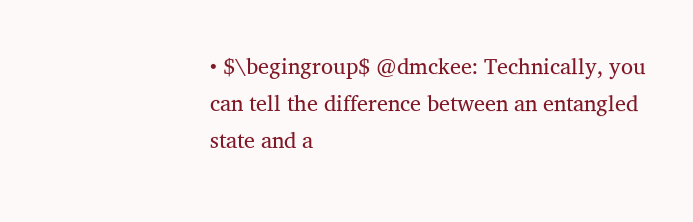• $\begingroup$ @dmckee: Technically, you can tell the difference between an entangled state and a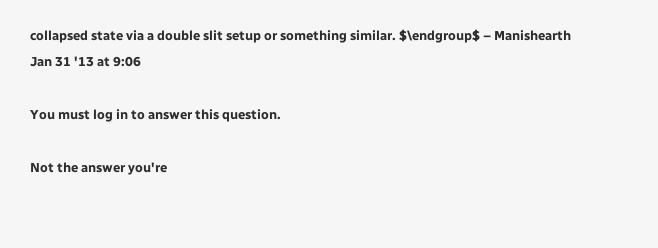collapsed state via a double slit setup or something similar. $\endgroup$ – Manishearth Jan 31 '13 at 9:06

You must log in to answer this question.

Not the answer you're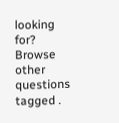looking for? Browse other questions tagged .